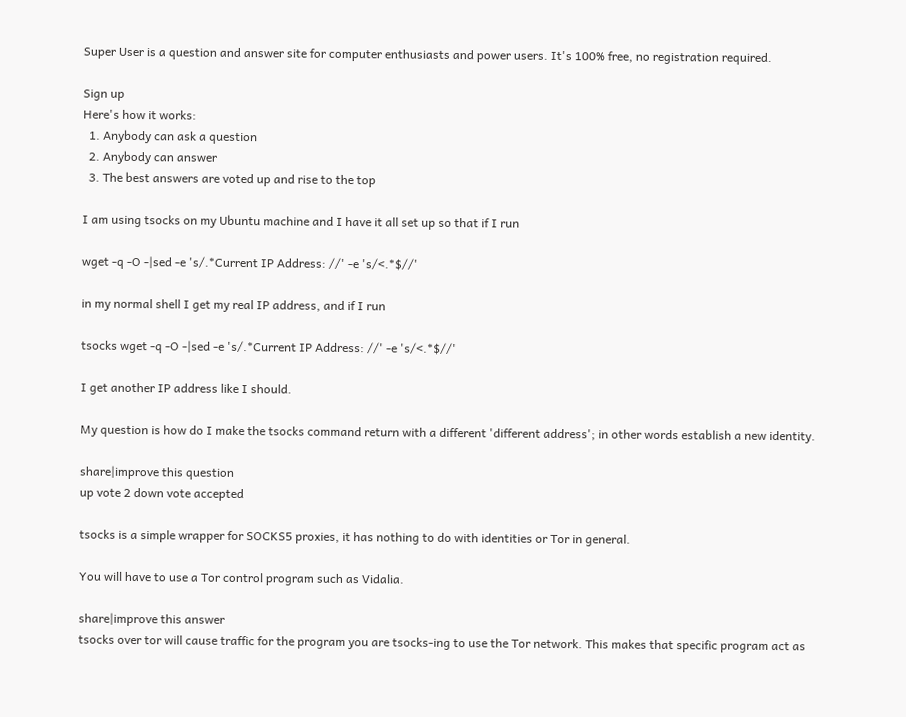Super User is a question and answer site for computer enthusiasts and power users. It's 100% free, no registration required.

Sign up
Here's how it works:
  1. Anybody can ask a question
  2. Anybody can answer
  3. The best answers are voted up and rise to the top

I am using tsocks on my Ubuntu machine and I have it all set up so that if I run

wget -q -O -|sed -e 's/.*Current IP Address: //' -e 's/<.*$//'

in my normal shell I get my real IP address, and if I run

tsocks wget -q -O -|sed -e 's/.*Current IP Address: //' -e 's/<.*$//'

I get another IP address like I should.

My question is how do I make the tsocks command return with a different 'different address'; in other words establish a new identity.

share|improve this question
up vote 2 down vote accepted

tsocks is a simple wrapper for SOCKS5 proxies, it has nothing to do with identities or Tor in general.

You will have to use a Tor control program such as Vidalia.

share|improve this answer
tsocks over tor will cause traffic for the program you are tsocks-ing to use the Tor network. This makes that specific program act as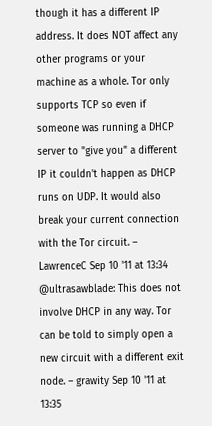though it has a different IP address. It does NOT affect any other programs or your machine as a whole. Tor only supports TCP so even if someone was running a DHCP server to "give you" a different IP it couldn't happen as DHCP runs on UDP. It would also break your current connection with the Tor circuit. – LawrenceC Sep 10 '11 at 13:34
@ultrasawblade: This does not involve DHCP in any way. Tor can be told to simply open a new circuit with a different exit node. – grawity Sep 10 '11 at 13:35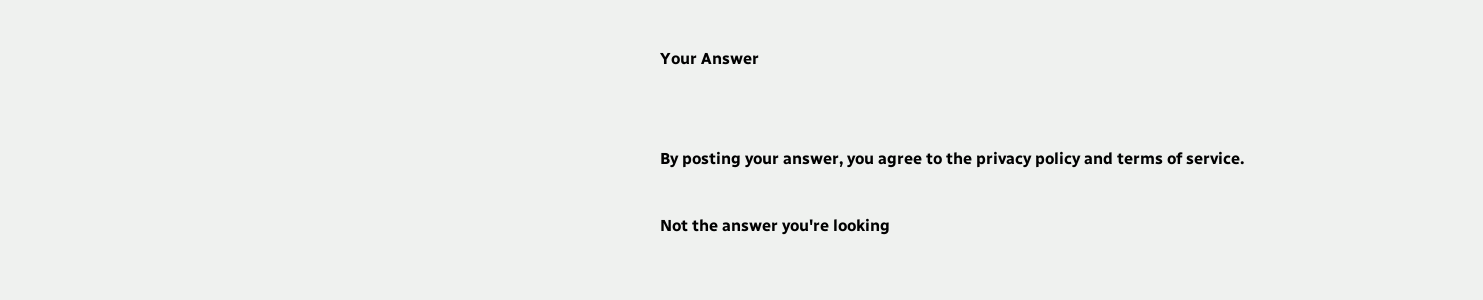Your Answer


By posting your answer, you agree to the privacy policy and terms of service.

Not the answer you're looking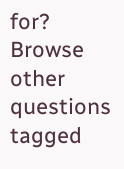for? Browse other questions tagged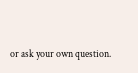or ask your own question.